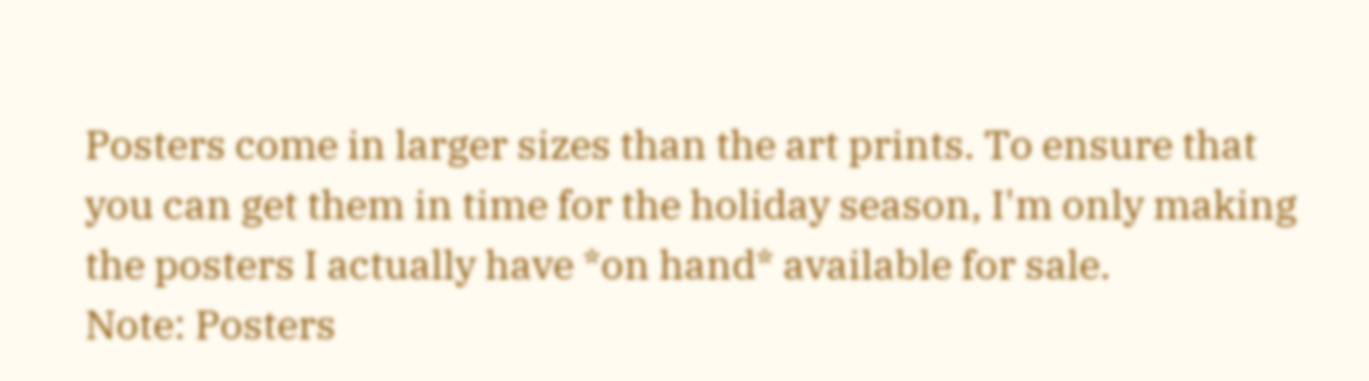Posters come in larger sizes than the art prints. To ensure that you can get them in time for the holiday season, I'm only making the posters I actually have *on hand* available for sale.
Note: Posters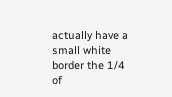actually have a small white border the 1/4 of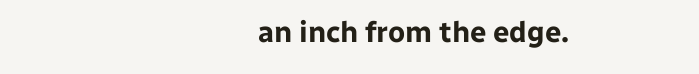an inch from the edge.